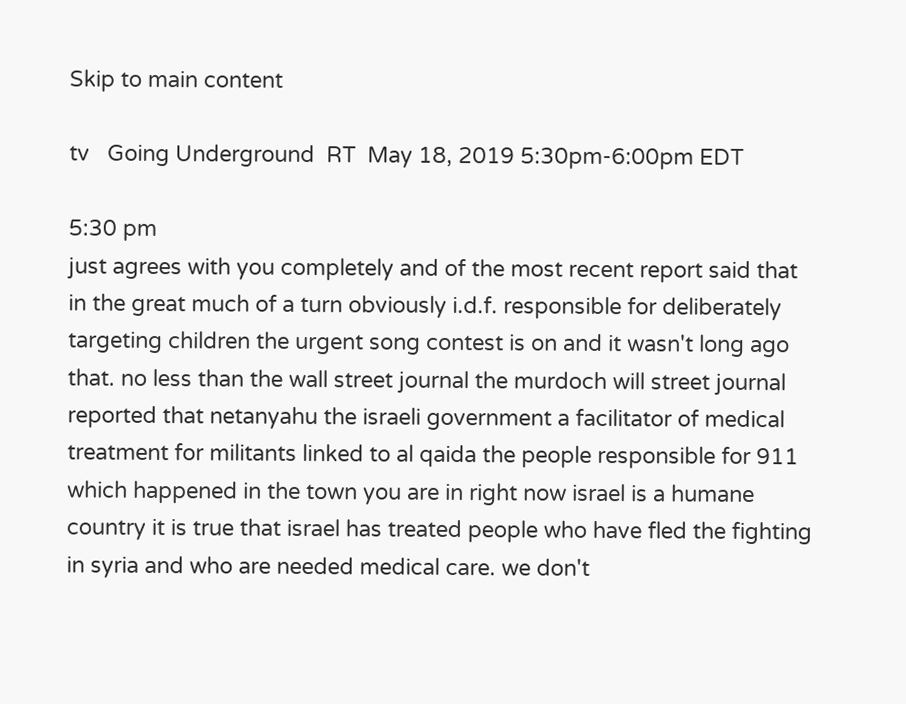Skip to main content

tv   Going Underground  RT  May 18, 2019 5:30pm-6:00pm EDT

5:30 pm
just agrees with you completely and of the most recent report said that in the great much of a turn obviously i.d.f. responsible for deliberately targeting children the urgent song contest is on and it wasn't long ago that. no less than the wall street journal the murdoch will street journal reported that netanyahu the israeli government a facilitator of medical treatment for militants linked to al qaida the people responsible for 911 which happened in the town you are in right now israel is a humane country it is true that israel has treated people who have fled the fighting in syria and who are needed medical care. we don't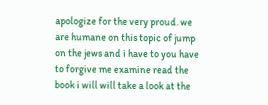apologize for the very proud. we are humane on this topic of jump on the jews and i have to you have to forgive me examine read the book i will will take a look at the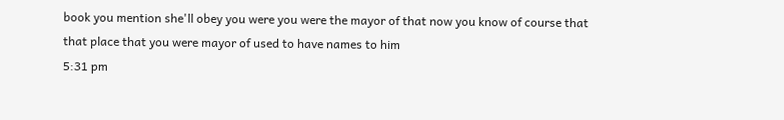book you mention she'll obey you were you were the mayor of that now you know of course that that place that you were mayor of used to have names to him
5:31 pm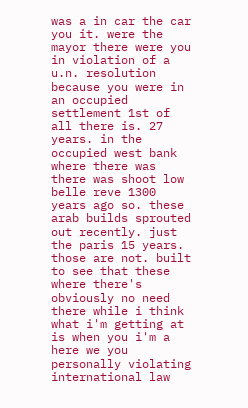was a in car the car you it. were the mayor there were you in violation of a u.n. resolution because you were in an occupied settlement 1st of all there is. 27 years. in the occupied west bank where there was there was shoot low belle reve 1300 years ago so. these arab builds sprouted out recently. just the paris 15 years. those are not. built to see that these where there's obviously no need there while i think what i'm getting at is when you i'm a here we you personally violating international law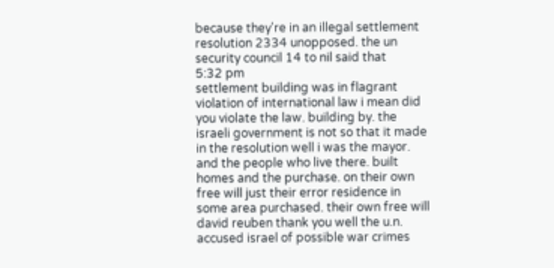because they're in an illegal settlement resolution 2334 unopposed. the un security council 14 to nil said that
5:32 pm
settlement building was in flagrant violation of international law i mean did you violate the law. building by. the israeli government is not so that it made in the resolution well i was the mayor. and the people who live there. built homes and the purchase. on their own free will just their error residence in some area purchased. their own free will david reuben thank you well the u.n. accused israel of possible war crimes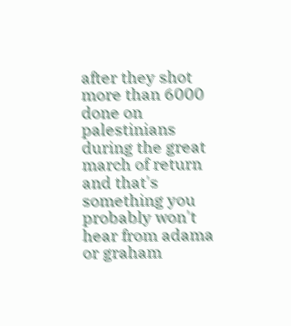after they shot more than 6000 done on palestinians during the great march of return and that's something you probably won't hear from adama or graham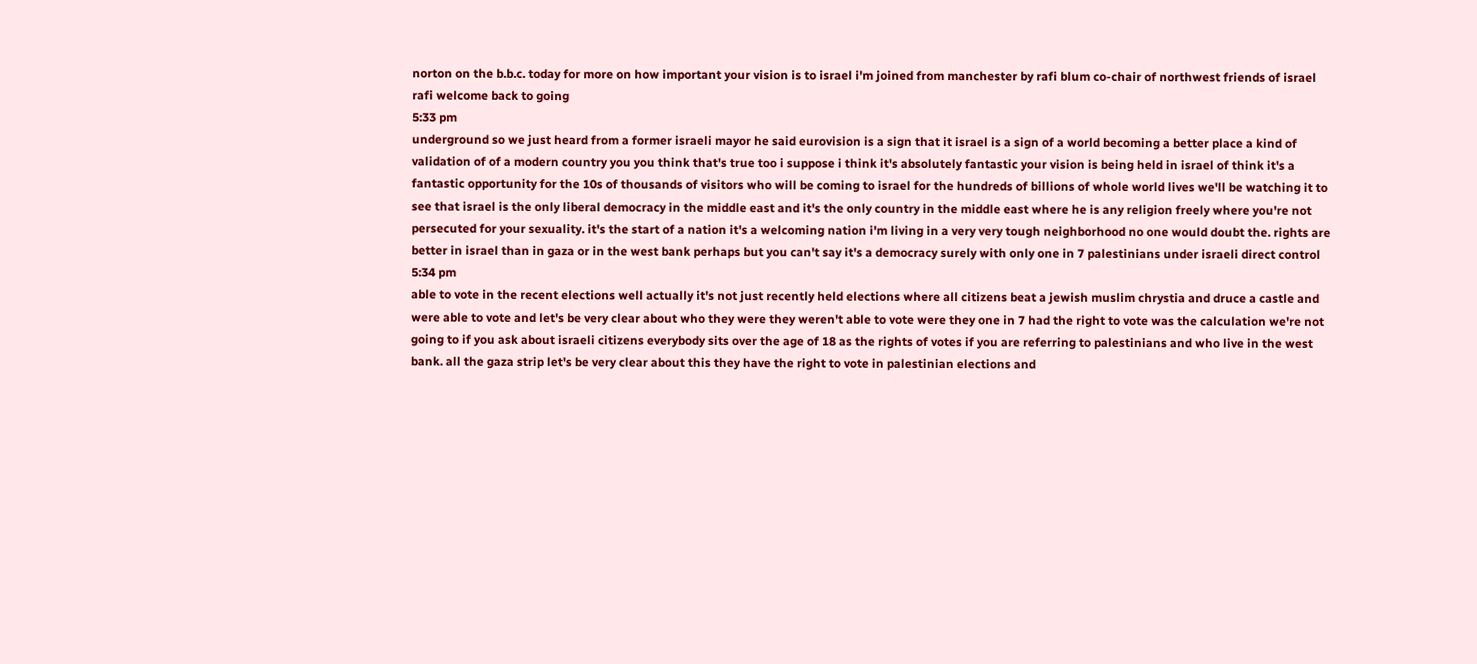norton on the b.b.c. today for more on how important your vision is to israel i'm joined from manchester by rafi blum co-chair of northwest friends of israel rafi welcome back to going
5:33 pm
underground so we just heard from a former israeli mayor he said eurovision is a sign that it israel is a sign of a world becoming a better place a kind of validation of of a modern country you you think that's true too i suppose i think it's absolutely fantastic your vision is being held in israel of think it's a fantastic opportunity for the 10s of thousands of visitors who will be coming to israel for the hundreds of billions of whole world lives we'll be watching it to see that israel is the only liberal democracy in the middle east and it's the only country in the middle east where he is any religion freely where you're not persecuted for your sexuality. it's the start of a nation it's a welcoming nation i'm living in a very very tough neighborhood no one would doubt the. rights are better in israel than in gaza or in the west bank perhaps but you can't say it's a democracy surely with only one in 7 palestinians under israeli direct control
5:34 pm
able to vote in the recent elections well actually it's not just recently held elections where all citizens beat a jewish muslim chrystia and druce a castle and were able to vote and let's be very clear about who they were they weren't able to vote were they one in 7 had the right to vote was the calculation we're not going to if you ask about israeli citizens everybody sits over the age of 18 as the rights of votes if you are referring to palestinians and who live in the west bank. all the gaza strip let's be very clear about this they have the right to vote in palestinian elections and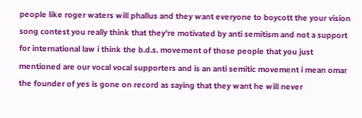people like roger waters will phallus and they want everyone to boycott the your vision song contest you really think that they're motivated by anti semitism and not a support for international law i think the b.d.s. movement of those people that you just mentioned are our vocal vocal supporters and is an anti semitic movement i mean omar the founder of yes is gone on record as saying that they want he will never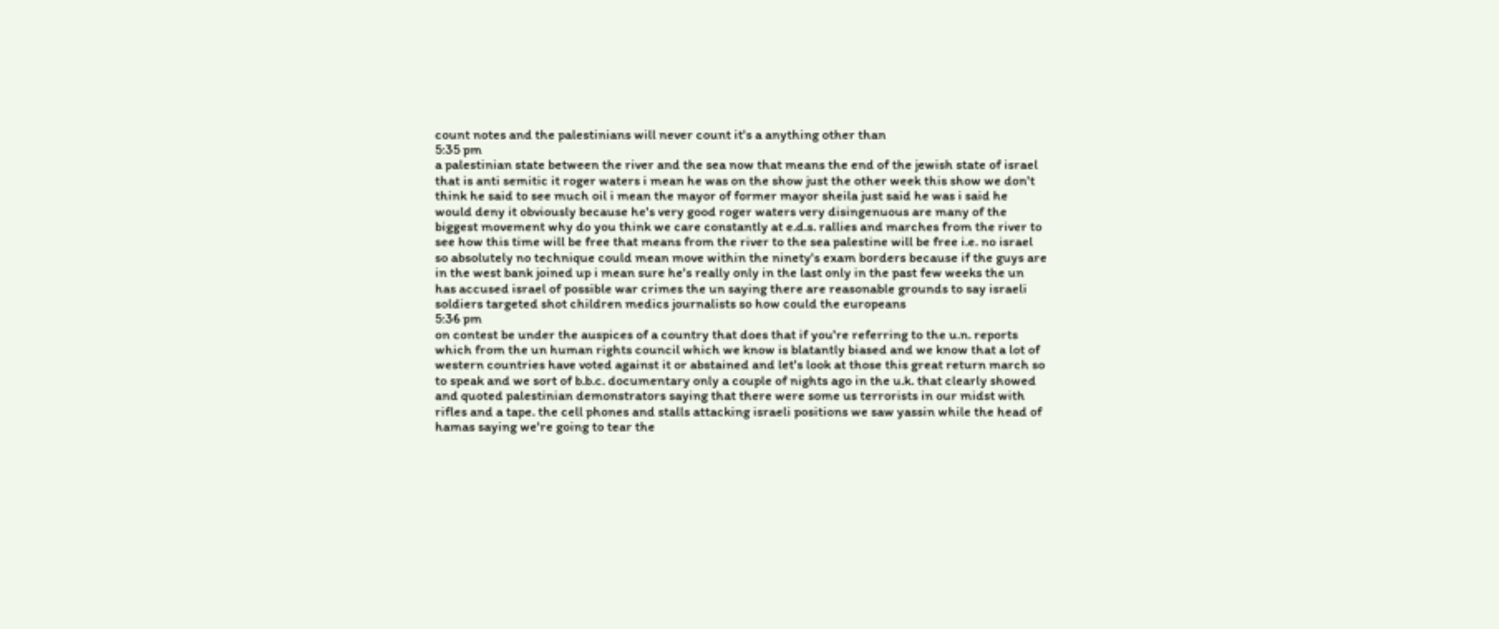count notes and the palestinians will never count it's a anything other than
5:35 pm
a palestinian state between the river and the sea now that means the end of the jewish state of israel that is anti semitic it roger waters i mean he was on the show just the other week this show we don't think he said to see much oil i mean the mayor of former mayor sheila just said he was i said he would deny it obviously because he's very good roger waters very disingenuous are many of the biggest movement why do you think we care constantly at e.d.s. rallies and marches from the river to see how this time will be free that means from the river to the sea palestine will be free i.e. no israel so absolutely no technique could mean move within the ninety's exam borders because if the guys are in the west bank joined up i mean sure he's really only in the last only in the past few weeks the un has accused israel of possible war crimes the un saying there are reasonable grounds to say israeli soldiers targeted shot children medics journalists so how could the europeans
5:36 pm
on contest be under the auspices of a country that does that if you're referring to the u.n. reports which from the un human rights council which we know is blatantly biased and we know that a lot of western countries have voted against it or abstained and let's look at those this great return march so to speak and we sort of b.b.c. documentary only a couple of nights ago in the u.k. that clearly showed and quoted palestinian demonstrators saying that there were some us terrorists in our midst with rifles and a tape. the cell phones and stalls attacking israeli positions we saw yassin while the head of hamas saying we're going to tear the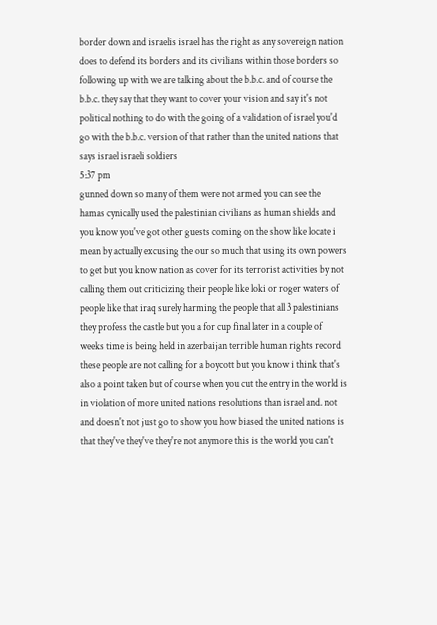border down and israelis israel has the right as any sovereign nation does to defend its borders and its civilians within those borders so following up with we are talking about the b.b.c. and of course the b.b.c. they say that they want to cover your vision and say it's not political nothing to do with the going of a validation of israel you'd go with the b.b.c. version of that rather than the united nations that says israel israeli soldiers
5:37 pm
gunned down so many of them were not armed you can see the hamas cynically used the palestinian civilians as human shields and you know you've got other guests coming on the show like locate i mean by actually excusing the our so much that using its own powers to get but you know nation as cover for its terrorist activities by not calling them out criticizing their people like loki or roger waters of people like that iraq surely harming the people that all 3 palestinians they profess the castle but you a for cup final later in a couple of weeks time is being held in azerbaijan terrible human rights record these people are not calling for a boycott but you know i think that's also a point taken but of course when you cut the entry in the world is in violation of more united nations resolutions than israel and. not and doesn't not just go to show you how biased the united nations is that they've they've they're not anymore this is the world you can't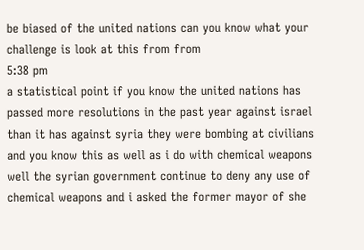be biased of the united nations can you know what your challenge is look at this from from
5:38 pm
a statistical point if you know the united nations has passed more resolutions in the past year against israel than it has against syria they were bombing at civilians and you know this as well as i do with chemical weapons well the syrian government continue to deny any use of chemical weapons and i asked the former mayor of she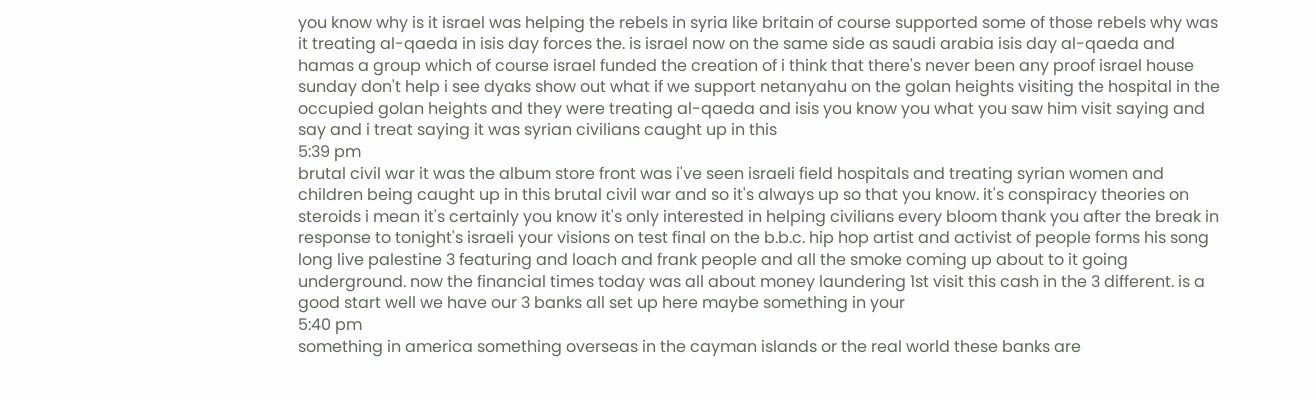you know why is it israel was helping the rebels in syria like britain of course supported some of those rebels why was it treating al-qaeda in isis day forces the. is israel now on the same side as saudi arabia isis day al-qaeda and hamas a group which of course israel funded the creation of i think that there's never been any proof israel house sunday don't help i see dyaks show out what if we support netanyahu on the golan heights visiting the hospital in the occupied golan heights and they were treating al-qaeda and isis you know you what you saw him visit saying and say and i treat saying it was syrian civilians caught up in this
5:39 pm
brutal civil war it was the album store front was i've seen israeli field hospitals and treating syrian women and children being caught up in this brutal civil war and so it's always up so that you know. it's conspiracy theories on steroids i mean it's certainly you know it's only interested in helping civilians every bloom thank you after the break in response to tonight's israeli your visions on test final on the b.b.c. hip hop artist and activist of people forms his song long live palestine 3 featuring and loach and frank people and all the smoke coming up about to it going underground. now the financial times today was all about money laundering 1st visit this cash in the 3 different. is a good start well we have our 3 banks all set up here maybe something in your
5:40 pm
something in america something overseas in the cayman islands or the real world these banks are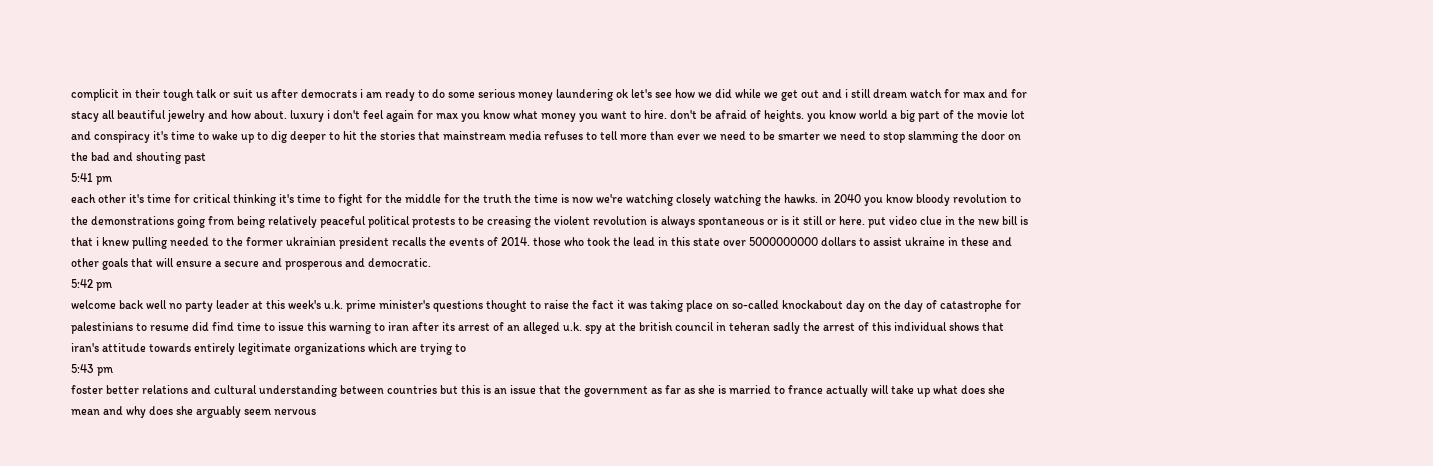complicit in their tough talk or suit us after democrats i am ready to do some serious money laundering ok let's see how we did while we get out and i still dream watch for max and for stacy all beautiful jewelry and how about. luxury i don't feel again for max you know what money you want to hire. don't be afraid of heights. you know world a big part of the movie lot and conspiracy it's time to wake up to dig deeper to hit the stories that mainstream media refuses to tell more than ever we need to be smarter we need to stop slamming the door on the bad and shouting past
5:41 pm
each other it's time for critical thinking it's time to fight for the middle for the truth the time is now we're watching closely watching the hawks. in 2040 you know bloody revolution to the demonstrations going from being relatively peaceful political protests to be creasing the violent revolution is always spontaneous or is it still or here. put video clue in the new bill is that i knew pulling needed to the former ukrainian president recalls the events of 2014. those who took the lead in this state over 5000000000 dollars to assist ukraine in these and other goals that will ensure a secure and prosperous and democratic.
5:42 pm
welcome back well no party leader at this week's u.k. prime minister's questions thought to raise the fact it was taking place on so-called knockabout day on the day of catastrophe for palestinians to resume did find time to issue this warning to iran after its arrest of an alleged u.k. spy at the british council in teheran sadly the arrest of this individual shows that iran's attitude towards entirely legitimate organizations which are trying to
5:43 pm
foster better relations and cultural understanding between countries but this is an issue that the government as far as she is married to france actually will take up what does she mean and why does she arguably seem nervous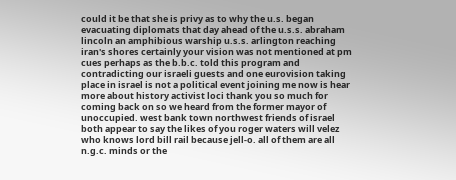could it be that she is privy as to why the u.s. began evacuating diplomats that day ahead of the u.s.s. abraham lincoln an amphibious warship u.s.s. arlington reaching iran's shores certainly your vision was not mentioned at pm cues perhaps as the b.b.c. told this program and contradicting our israeli guests and one eurovision taking place in israel is not a political event joining me now is hear more about history activist loci thank you so much for coming back on so we heard from the former mayor of unoccupied. west bank town northwest friends of israel both appear to say the likes of you roger waters will velez who knows lord bill rail because jell-o. all of them are all n.g.c. minds or the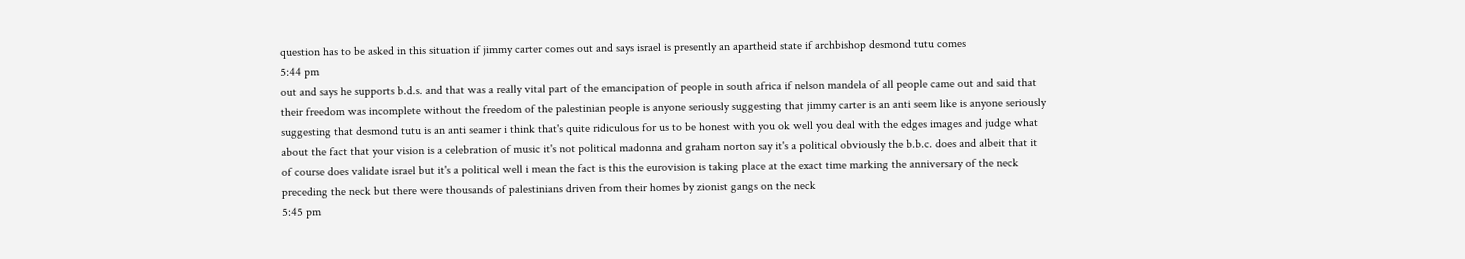question has to be asked in this situation if jimmy carter comes out and says israel is presently an apartheid state if archbishop desmond tutu comes
5:44 pm
out and says he supports b.d.s. and that was a really vital part of the emancipation of people in south africa if nelson mandela of all people came out and said that their freedom was incomplete without the freedom of the palestinian people is anyone seriously suggesting that jimmy carter is an anti seem like is anyone seriously suggesting that desmond tutu is an anti seamer i think that's quite ridiculous for us to be honest with you ok well you deal with the edges images and judge what about the fact that your vision is a celebration of music it's not political madonna and graham norton say it's a political obviously the b.b.c. does and albeit that it of course does validate israel but it's a political well i mean the fact is this the eurovision is taking place at the exact time marking the anniversary of the neck preceding the neck but there were thousands of palestinians driven from their homes by zionist gangs on the neck
5:45 pm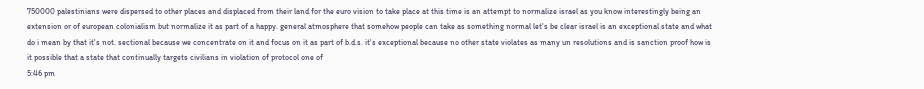750000 palestinians were dispersed to other places and displaced from their land for the euro vision to take place at this time is an attempt to normalize israel as you know interestingly being an extension or of european colonialism but normalize it as part of a happy. general atmosphere that somehow people can take as something normal let's be clear israel is an exceptional state and what do i mean by that it's not. sectional because we concentrate on it and focus on it as part of b.d.s. it's exceptional because no other state violates as many un resolutions and is sanction proof how is it possible that a state that continually targets civilians in violation of protocol one of
5:46 pm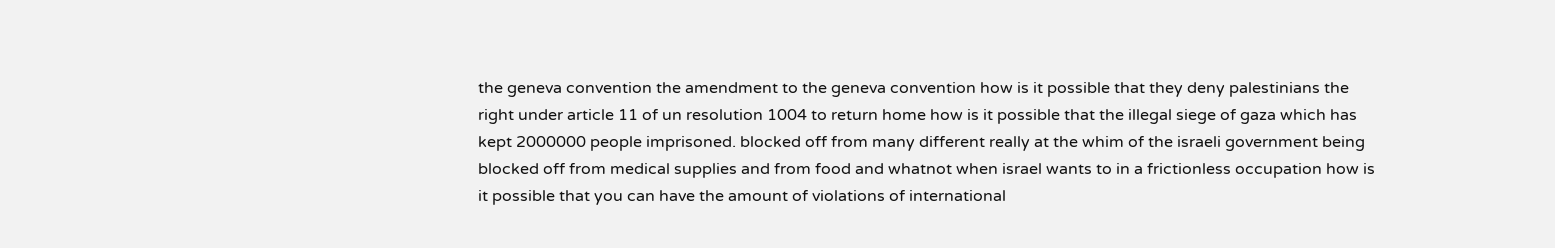the geneva convention the amendment to the geneva convention how is it possible that they deny palestinians the right under article 11 of un resolution 1004 to return home how is it possible that the illegal siege of gaza which has kept 2000000 people imprisoned. blocked off from many different really at the whim of the israeli government being blocked off from medical supplies and from food and whatnot when israel wants to in a frictionless occupation how is it possible that you can have the amount of violations of international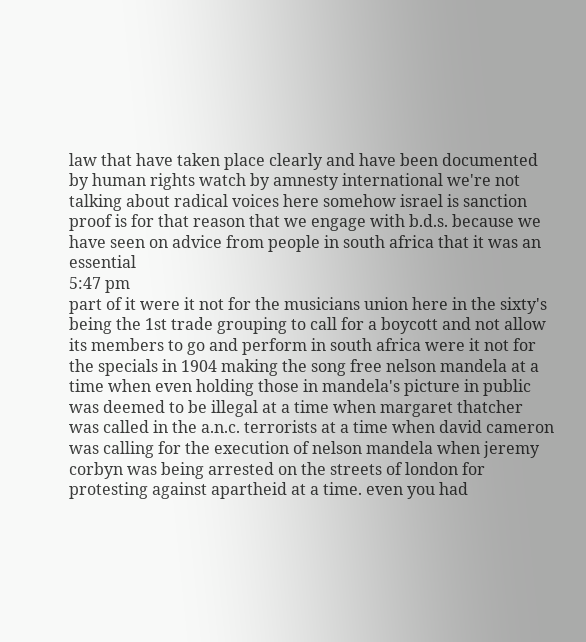law that have taken place clearly and have been documented by human rights watch by amnesty international we're not talking about radical voices here somehow israel is sanction proof is for that reason that we engage with b.d.s. because we have seen on advice from people in south africa that it was an essential
5:47 pm
part of it were it not for the musicians union here in the sixty's being the 1st trade grouping to call for a boycott and not allow its members to go and perform in south africa were it not for the specials in 1904 making the song free nelson mandela at a time when even holding those in mandela's picture in public was deemed to be illegal at a time when margaret thatcher was called in the a.n.c. terrorists at a time when david cameron was calling for the execution of nelson mandela when jeremy corbyn was being arrested on the streets of london for protesting against apartheid at a time. even you had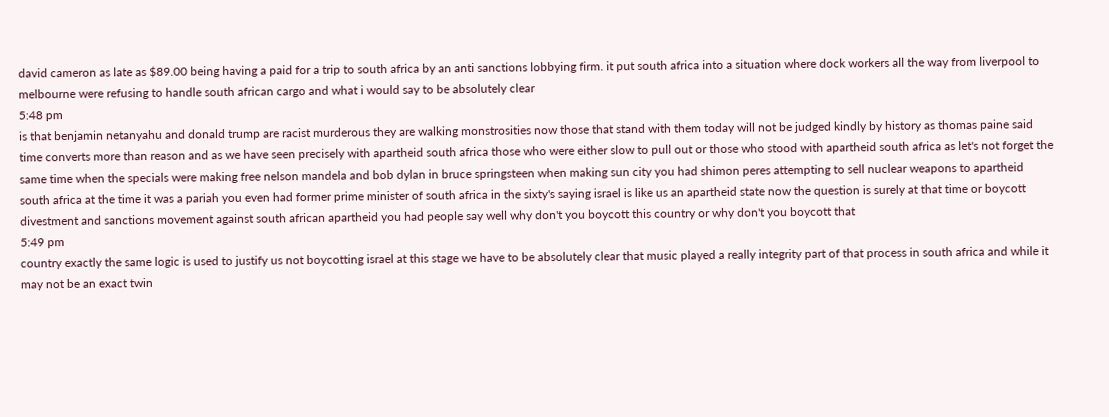david cameron as late as $89.00 being having a paid for a trip to south africa by an anti sanctions lobbying firm. it put south africa into a situation where dock workers all the way from liverpool to melbourne were refusing to handle south african cargo and what i would say to be absolutely clear
5:48 pm
is that benjamin netanyahu and donald trump are racist murderous they are walking monstrosities now those that stand with them today will not be judged kindly by history as thomas paine said time converts more than reason and as we have seen precisely with apartheid south africa those who were either slow to pull out or those who stood with apartheid south africa as let's not forget the same time when the specials were making free nelson mandela and bob dylan in bruce springsteen when making sun city you had shimon peres attempting to sell nuclear weapons to apartheid south africa at the time it was a pariah you even had former prime minister of south africa in the sixty's saying israel is like us an apartheid state now the question is surely at that time or boycott divestment and sanctions movement against south african apartheid you had people say well why don't you boycott this country or why don't you boycott that
5:49 pm
country exactly the same logic is used to justify us not boycotting israel at this stage we have to be absolutely clear that music played a really integrity part of that process in south africa and while it may not be an exact twin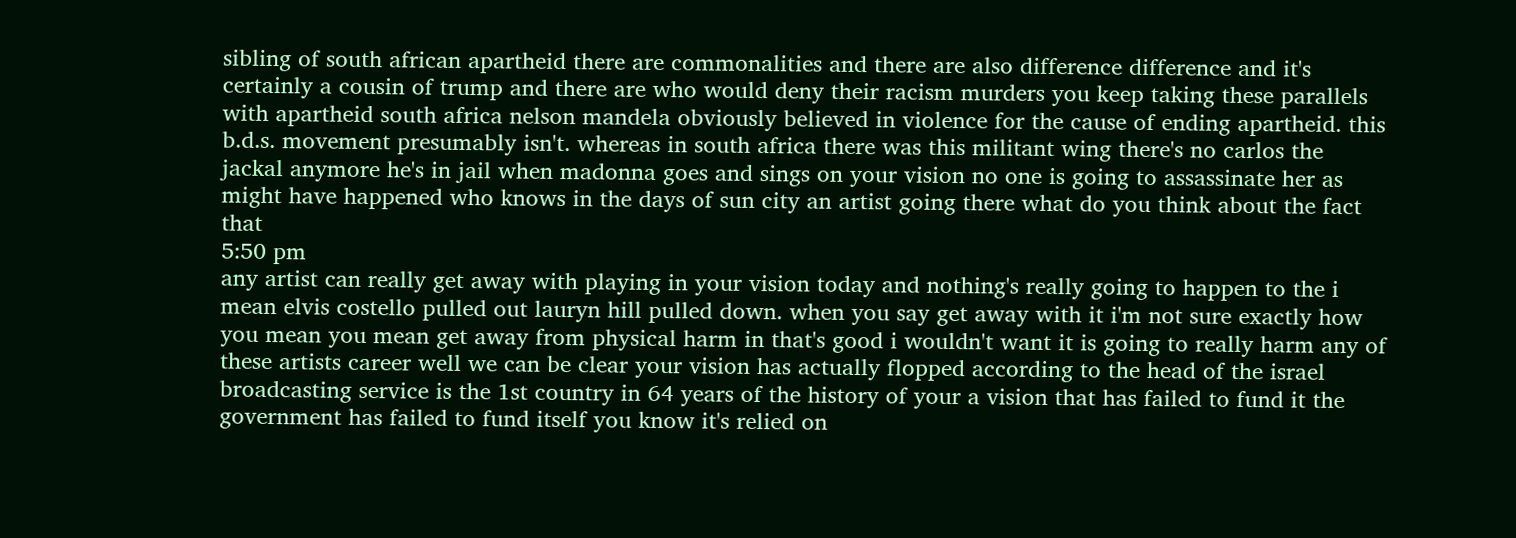sibling of south african apartheid there are commonalities and there are also difference difference and it's certainly a cousin of trump and there are who would deny their racism murders you keep taking these parallels with apartheid south africa nelson mandela obviously believed in violence for the cause of ending apartheid. this b.d.s. movement presumably isn't. whereas in south africa there was this militant wing there's no carlos the jackal anymore he's in jail when madonna goes and sings on your vision no one is going to assassinate her as might have happened who knows in the days of sun city an artist going there what do you think about the fact that
5:50 pm
any artist can really get away with playing in your vision today and nothing's really going to happen to the i mean elvis costello pulled out lauryn hill pulled down. when you say get away with it i'm not sure exactly how you mean you mean get away from physical harm in that's good i wouldn't want it is going to really harm any of these artists career well we can be clear your vision has actually flopped according to the head of the israel broadcasting service is the 1st country in 64 years of the history of your a vision that has failed to fund it the government has failed to fund itself you know it's relied on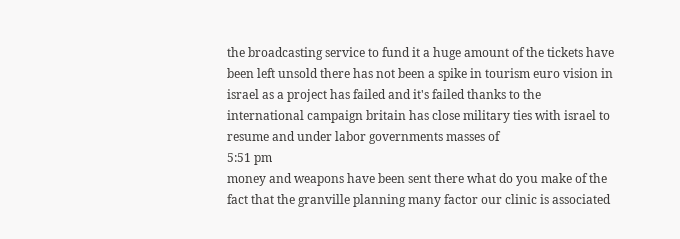the broadcasting service to fund it a huge amount of the tickets have been left unsold there has not been a spike in tourism euro vision in israel as a project has failed and it's failed thanks to the international campaign britain has close military ties with israel to resume and under labor governments masses of
5:51 pm
money and weapons have been sent there what do you make of the fact that the granville planning many factor our clinic is associated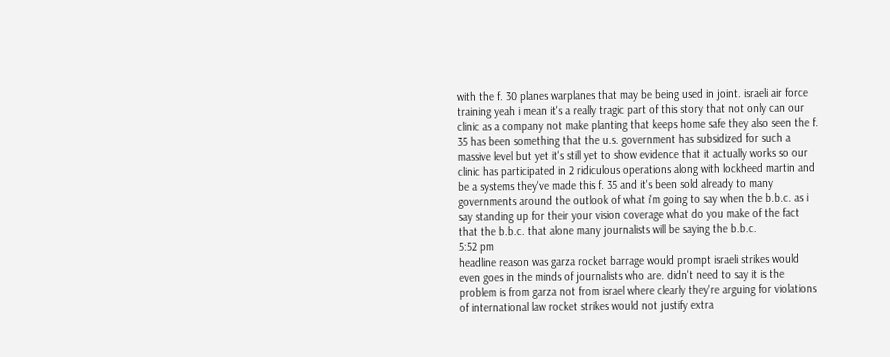with the f. 30 planes warplanes that may be being used in joint. israeli air force training yeah i mean it's a really tragic part of this story that not only can our clinic as a company not make planting that keeps home safe they also seen the f. 35 has been something that the u.s. government has subsidized for such a massive level but yet it's still yet to show evidence that it actually works so our clinic has participated in 2 ridiculous operations along with lockheed martin and be a systems they've made this f. 35 and it's been sold already to many governments around the outlook of what i'm going to say when the b.b.c. as i say standing up for their your vision coverage what do you make of the fact that the b.b.c. that alone many journalists will be saying the b.b.c.
5:52 pm
headline reason was garza rocket barrage would prompt israeli strikes would even goes in the minds of journalists who are. didn't need to say it is the problem is from garza not from israel where clearly they're arguing for violations of international law rocket strikes would not justify extra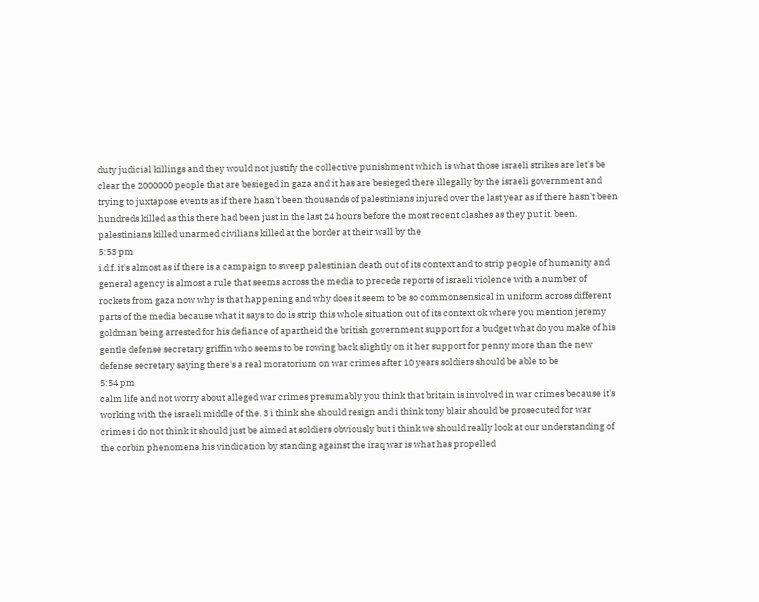duty judicial killings and they would not justify the collective punishment which is what those israeli strikes are let's be clear the 2000000 people that are besieged in gaza and it has are besieged there illegally by the israeli government and trying to juxtapose events as if there hasn't been thousands of palestinians injured over the last year as if there hasn't been hundreds killed as this there had been just in the last 24 hours before the most recent clashes as they put it. been. palestinians killed unarmed civilians killed at the border at their wall by the
5:53 pm
i.d.f. it's almost as if there is a campaign to sweep palestinian death out of its context and to strip people of humanity and general agency is almost a rule that seems across the media to precede reports of israeli violence with a number of rockets from gaza now why is that happening and why does it seem to be so commonsensical in uniform across different parts of the media because what it says to do is strip this whole situation out of its context ok where you mention jeremy goldman being arrested for his defiance of apartheid the british government support for a budget what do you make of his gentle defense secretary griffin who seems to be rowing back slightly on it her support for penny more than the new defense secretary saying there's a real moratorium on war crimes after 10 years soldiers should be able to be
5:54 pm
calm life and not worry about alleged war crimes presumably you think that britain is involved in war crimes because it's working with the israeli middle of the. 3 i think she should resign and i think tony blair should be prosecuted for war crimes i do not think it should just be aimed at soldiers obviously but i think we should really look at our understanding of the corbin phenomena his vindication by standing against the iraq war is what has propelled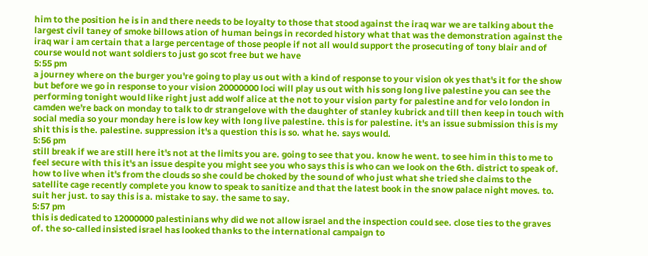him to the position he is in and there needs to be loyalty to those that stood against the iraq war we are talking about the largest civil taney of smoke billows ation of human beings in recorded history what that was the demonstration against the iraq war i am certain that a large percentage of those people if not all would support the prosecuting of tony blair and of course would not want soldiers to just go scot free but we have
5:55 pm
a journey where on the burger you're going to play us out with a kind of response to your vision ok yes that's it for the show but before we go in response to your vision 20000000 loci will play us out with his song long live palestine you can see the performing tonight would like right just add wolf alice at the not to your vision party for palestine and for velo london in camden we're back on monday to talk to dr strangelove with the daughter of stanley kubrick and till then keep in touch with social media so your monday here is low key with long live palestine. this is for palestine. it's an issue submission this is my shit this is the. palestine. suppression it's a question this is so. what he. says would.
5:56 pm
still break if we are still here it's not at the limits you are. going to see that you. know he went. to see him in this to me to feel secure with this it's an issue despite you might see you who says this is who can we look on the 6th. district to speak of. how to live when it's from the clouds so she could be choked by the sound of who just what she tried she claims to the satellite cage recently complete you know to speak to sanitize and that the latest book in the snow palace night moves. to. suit her just. to say this is a. mistake to say. the same to say.
5:57 pm
this is dedicated to 12000000 palestinians why did we not allow israel and the inspection could see. close ties to the graves of. the so-called insisted israel has looked thanks to the international campaign to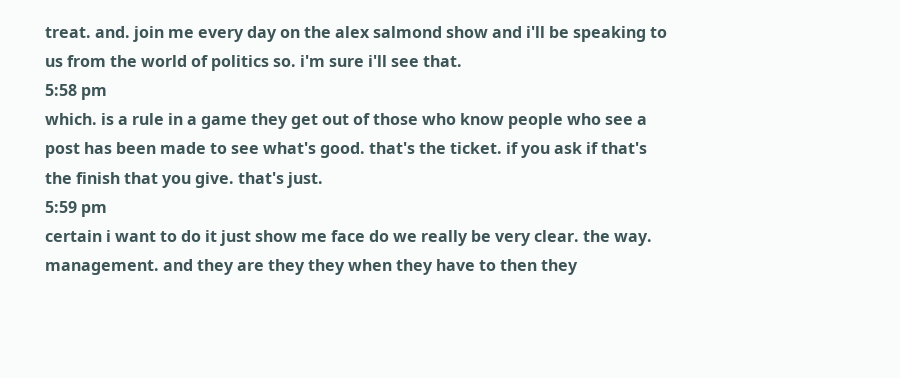treat. and. join me every day on the alex salmond show and i'll be speaking to us from the world of politics so. i'm sure i'll see that.
5:58 pm
which. is a rule in a game they get out of those who know people who see a post has been made to see what's good. that's the ticket. if you ask if that's the finish that you give. that's just.
5:59 pm
certain i want to do it just show me face do we really be very clear. the way. management. and they are they they when they have to then they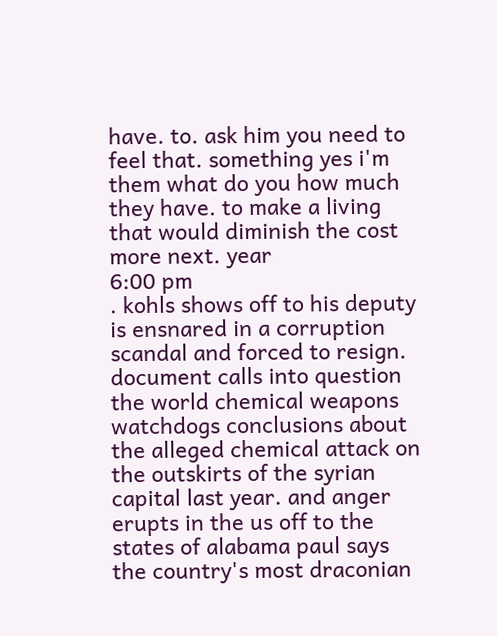have. to. ask him you need to feel that. something yes i'm them what do you how much they have. to make a living that would diminish the cost more next. year
6:00 pm
. kohls shows off to his deputy is ensnared in a corruption scandal and forced to resign. document calls into question the world chemical weapons watchdogs conclusions about the alleged chemical attack on the outskirts of the syrian capital last year. and anger erupts in the us off to the states of alabama paul says the country's most draconian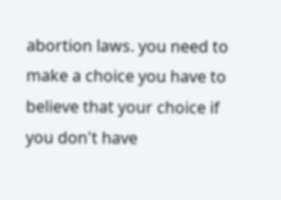abortion laws. you need to make a choice you have to believe that your choice if you don't have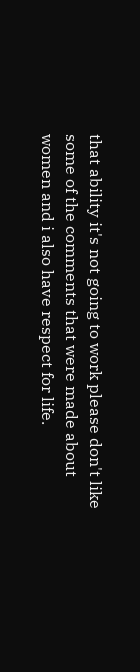that ability it's not going to work please don't like some of the comments that were made about women and i also have respect for life.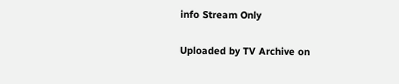info Stream Only

Uploaded by TV Archive on